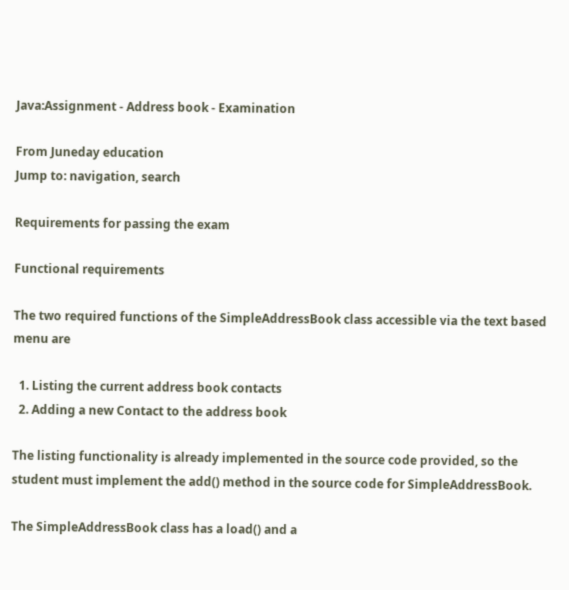Java:Assignment - Address book - Examination

From Juneday education
Jump to: navigation, search

Requirements for passing the exam

Functional requirements

The two required functions of the SimpleAddressBook class accessible via the text based menu are

  1. Listing the current address book contacts
  2. Adding a new Contact to the address book

The listing functionality is already implemented in the source code provided, so the student must implement the add() method in the source code for SimpleAddressBook.

The SimpleAddressBook class has a load() and a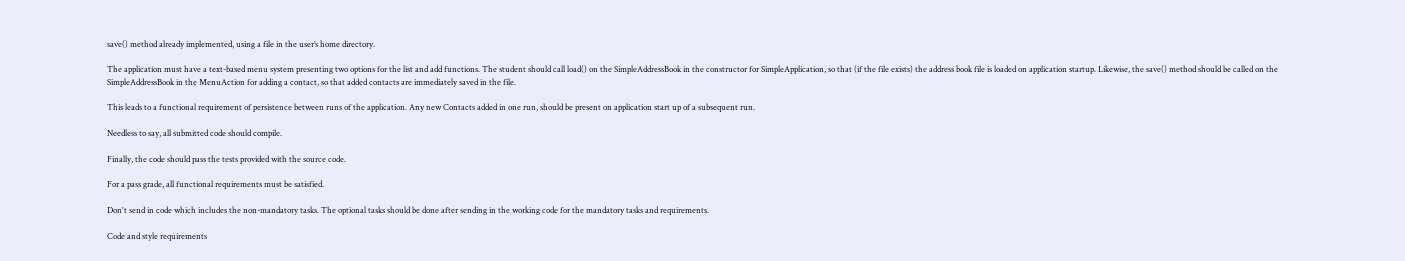save() method already implemented, using a file in the user’s home directory.

The application must have a text-based menu system presenting two options for the list and add functions. The student should call load() on the SimpleAddressBook in the constructor for SimpleApplication, so that (if the file exists) the address book file is loaded on application startup. Likewise, the save() method should be called on the SimpleAddressBook in the MenuAction for adding a contact, so that added contacts are immediately saved in the file.

This leads to a functional requirement of persistence between runs of the application. Any new Contacts added in one run, should be present on application start up of a subsequent run.

Needless to say, all submitted code should compile.

Finally, the code should pass the tests provided with the source code.

For a pass grade, all functional requirements must be satisfied.

Don't send in code which includes the non-mandatory tasks. The optional tasks should be done after sending in the working code for the mandatory tasks and requirements.

Code and style requirements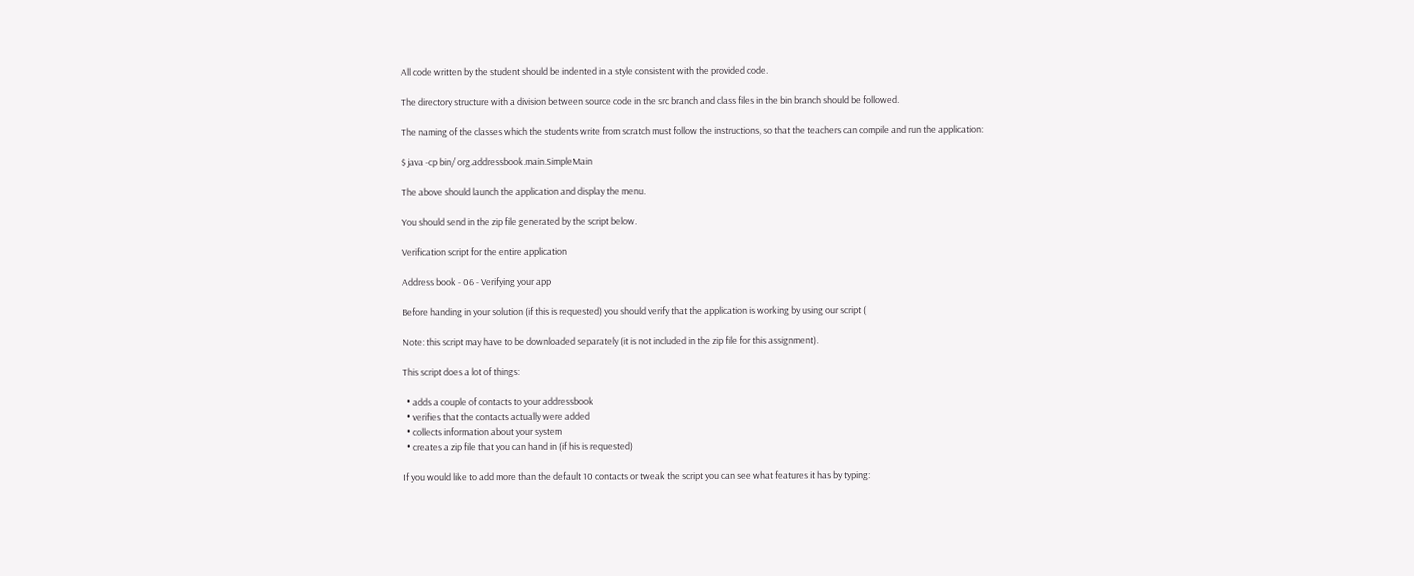All code written by the student should be indented in a style consistent with the provided code.

The directory structure with a division between source code in the src branch and class files in the bin branch should be followed.

The naming of the classes which the students write from scratch must follow the instructions, so that the teachers can compile and run the application:

$ java -cp bin/ org.addressbook.main.SimpleMain

The above should launch the application and display the menu.

You should send in the zip file generated by the script below.

Verification script for the entire application

Address book - 06 - Verifying your app

Before handing in your solution (if this is requested) you should verify that the application is working by using our script (

Note: this script may have to be downloaded separately (it is not included in the zip file for this assignment).

This script does a lot of things:

  • adds a couple of contacts to your addressbook
  • verifies that the contacts actually were added
  • collects information about your system
  • creates a zip file that you can hand in (if his is requested)

If you would like to add more than the default 10 contacts or tweak the script you can see what features it has by typing: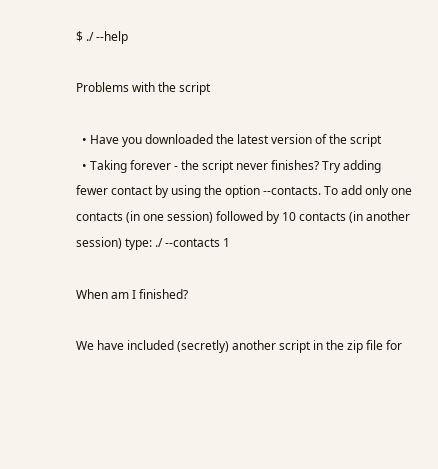$ ./ --help

Problems with the script

  • Have you downloaded the latest version of the script
  • Taking forever - the script never finishes? Try adding fewer contact by using the option --contacts. To add only one contacts (in one session) followed by 10 contacts (in another session) type: ./ --contacts 1

When am I finished?

We have included (secretly) another script in the zip file for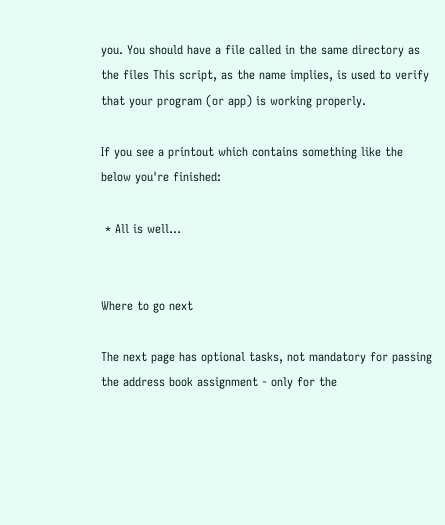you. You should have a file called in the same directory as the files This script, as the name implies, is used to verify that your program (or app) is working properly.

If you see a printout which contains something like the below you're finished:

 * All is well...


Where to go next

The next page has optional tasks, not mandatory for passing the address book assignment - only for the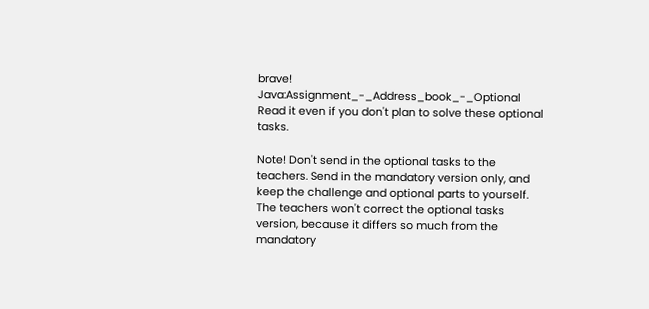brave! Java:Assignment_-_Address_book_-_Optional Read it even if you don't plan to solve these optional tasks.

Note! Don't send in the optional tasks to the teachers. Send in the mandatory version only, and keep the challenge and optional parts to yourself. The teachers won't correct the optional tasks version, because it differs so much from the mandatory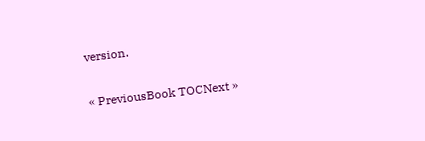version.

« PreviousBook TOCNext »